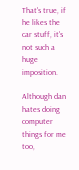That's true, if he likes the car stuff, it's not such a huge imposition.

Although dan hates doing computer things for me too,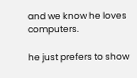and we know he loves computers.

he just prefers to show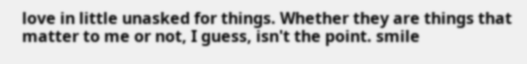love in little unasked for things. Whether they are things that matter to me or not, I guess, isn't the point. smile